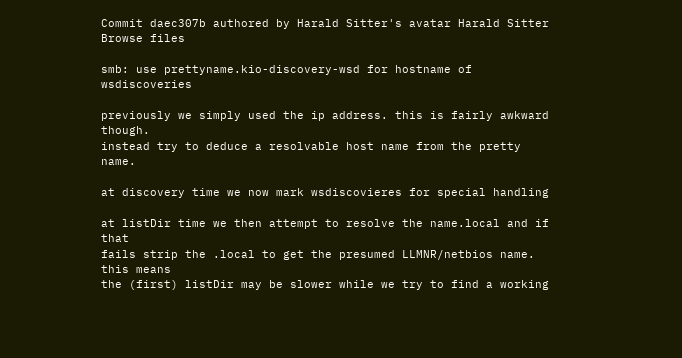Commit daec307b authored by Harald Sitter's avatar Harald Sitter
Browse files

smb: use prettyname.kio-discovery-wsd for hostname of wsdiscoveries

previously we simply used the ip address. this is fairly awkward though.
instead try to deduce a resolvable host name from the pretty name.

at discovery time we now mark wsdiscovieres for special handling

at listDir time we then attempt to resolve the name.local and if that
fails strip the .local to get the presumed LLMNR/netbios name. this means
the (first) listDir may be slower while we try to find a working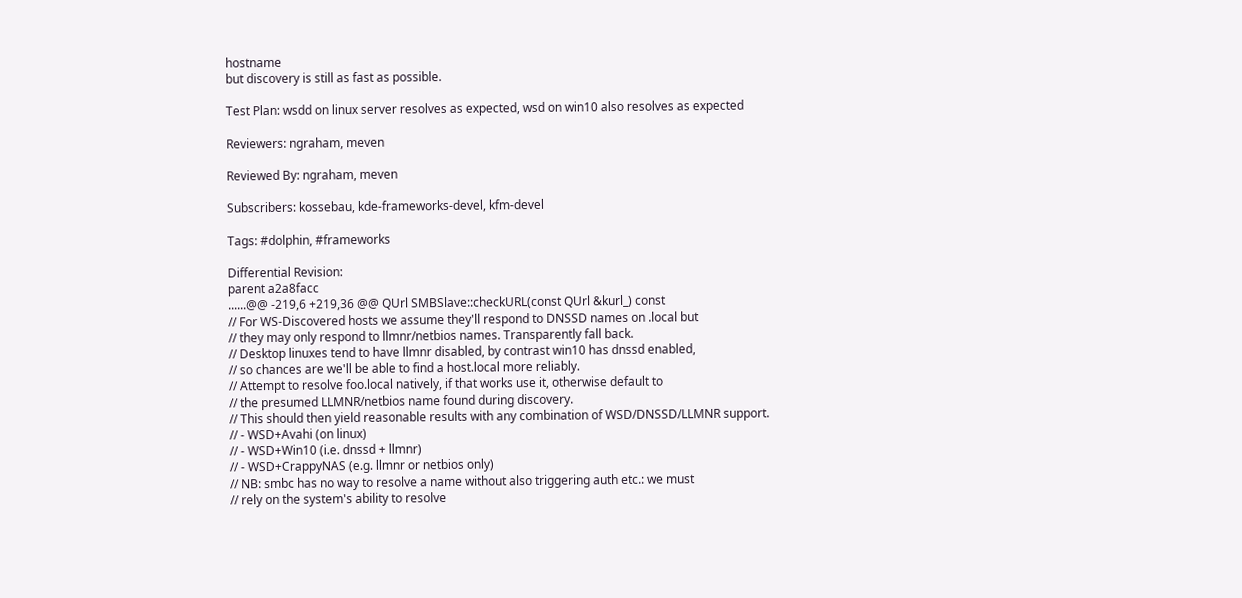hostname
but discovery is still as fast as possible.

Test Plan: wsdd on linux server resolves as expected, wsd on win10 also resolves as expected

Reviewers: ngraham, meven

Reviewed By: ngraham, meven

Subscribers: kossebau, kde-frameworks-devel, kfm-devel

Tags: #dolphin, #frameworks

Differential Revision:
parent a2a8facc
......@@ -219,6 +219,36 @@ QUrl SMBSlave::checkURL(const QUrl &kurl_) const
// For WS-Discovered hosts we assume they'll respond to DNSSD names on .local but
// they may only respond to llmnr/netbios names. Transparently fall back.
// Desktop linuxes tend to have llmnr disabled, by contrast win10 has dnssd enabled,
// so chances are we'll be able to find a host.local more reliably.
// Attempt to resolve foo.local natively, if that works use it, otherwise default to
// the presumed LLMNR/netbios name found during discovery.
// This should then yield reasonable results with any combination of WSD/DNSSD/LLMNR support.
// - WSD+Avahi (on linux)
// - WSD+Win10 (i.e. dnssd + llmnr)
// - WSD+CrappyNAS (e.g. llmnr or netbios only)
// NB: smbc has no way to resolve a name without also triggering auth etc.: we must
// rely on the system's ability to resolve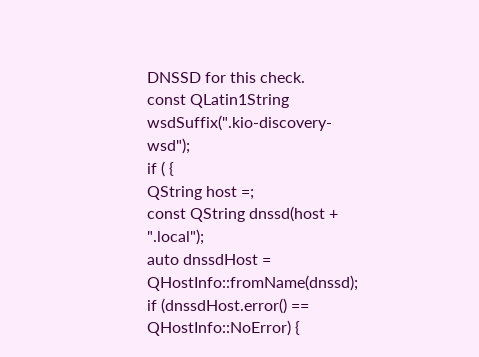DNSSD for this check.
const QLatin1String wsdSuffix(".kio-discovery-wsd");
if ( {
QString host =;
const QString dnssd(host + ".local");
auto dnssdHost = QHostInfo::fromName(dnssd);
if (dnssdHost.error() == QHostInfo::NoError) {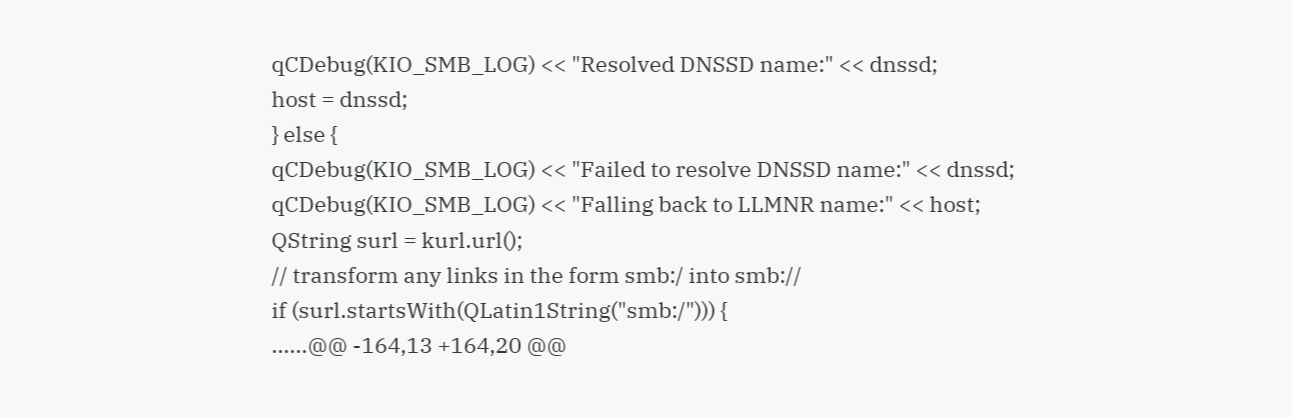qCDebug(KIO_SMB_LOG) << "Resolved DNSSD name:" << dnssd;
host = dnssd;
} else {
qCDebug(KIO_SMB_LOG) << "Failed to resolve DNSSD name:" << dnssd;
qCDebug(KIO_SMB_LOG) << "Falling back to LLMNR name:" << host;
QString surl = kurl.url();
// transform any links in the form smb:/ into smb://
if (surl.startsWith(QLatin1String("smb:/"))) {
......@@ -164,13 +164,20 @@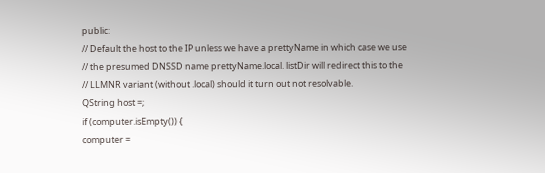public:
// Default the host to the IP unless we have a prettyName in which case we use
// the presumed DNSSD name prettyName.local. listDir will redirect this to the
// LLMNR variant (without .local) should it turn out not resolvable.
QString host =;
if (computer.isEmpty()) {
computer =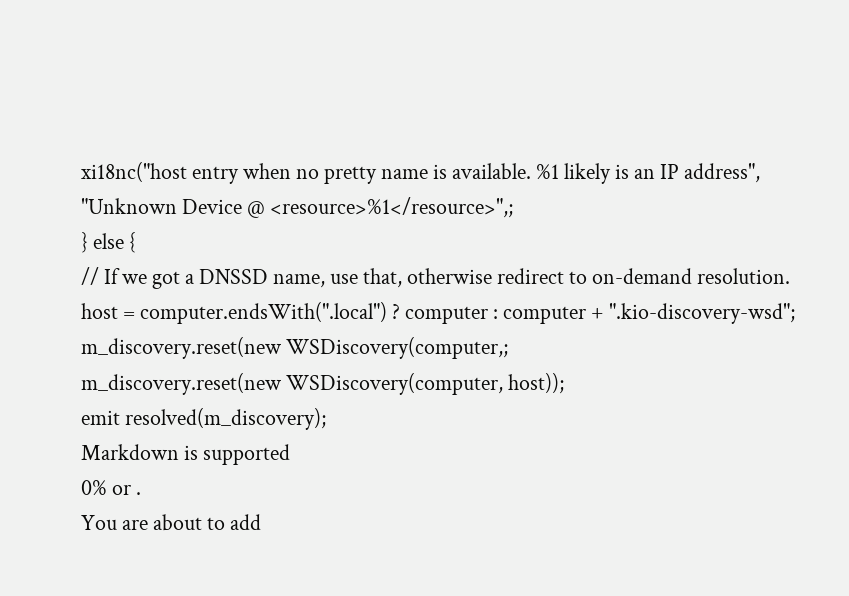xi18nc("host entry when no pretty name is available. %1 likely is an IP address",
"Unknown Device @ <resource>%1</resource>",;
} else {
// If we got a DNSSD name, use that, otherwise redirect to on-demand resolution.
host = computer.endsWith(".local") ? computer : computer + ".kio-discovery-wsd";
m_discovery.reset(new WSDiscovery(computer,;
m_discovery.reset(new WSDiscovery(computer, host));
emit resolved(m_discovery);
Markdown is supported
0% or .
You are about to add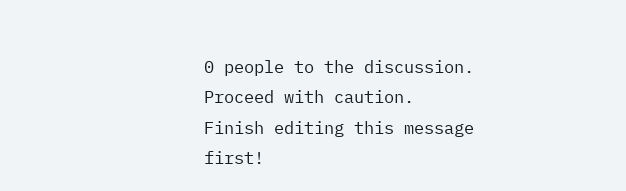0 people to the discussion. Proceed with caution.
Finish editing this message first!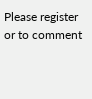Please register or to comment